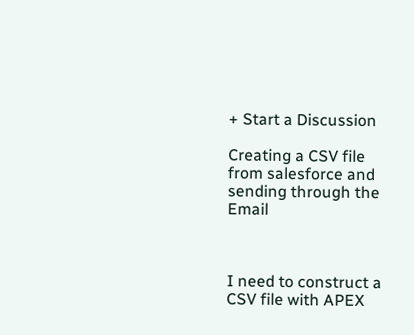+ Start a Discussion

Creating a CSV file from salesforce and sending through the Email



I need to construct a CSV file with APEX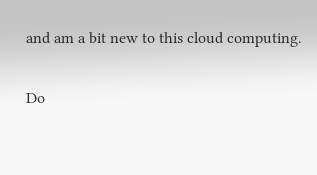and am a bit new to this cloud computing.

Do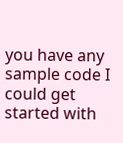you have any sample code I could get started with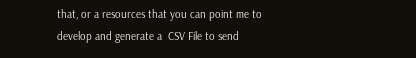that, or a resources that you can point me to develop and generate a  CSV File to send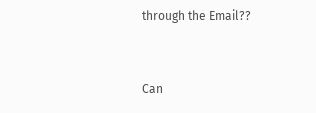through the Email??


Can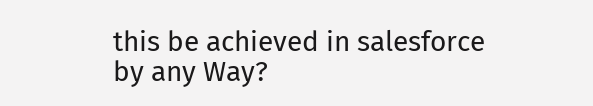this be achieved in salesforce by any Way?